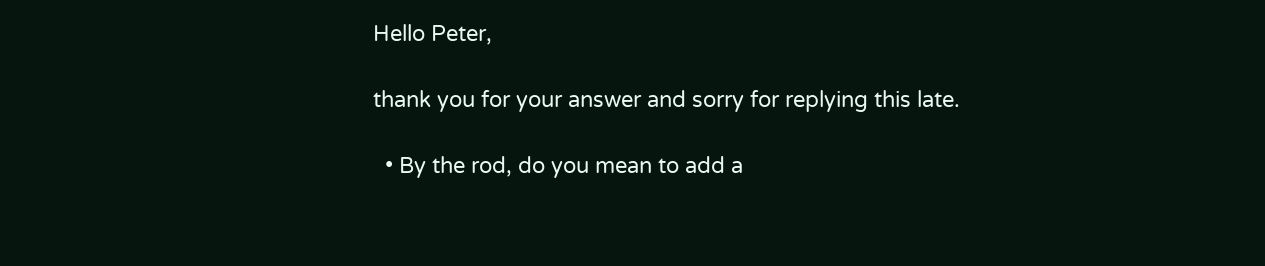Hello Peter,

thank you for your answer and sorry for replying this late.

  • By the rod, do you mean to add a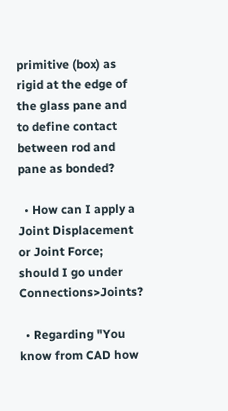primitive (box) as rigid at the edge of the glass pane and to define contact between rod and pane as bonded?

  • How can I apply a Joint Displacement or Joint Force; should I go under Connections>Joints?

  • Regarding "You know from CAD how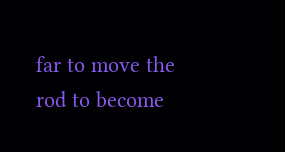far to move the rod to become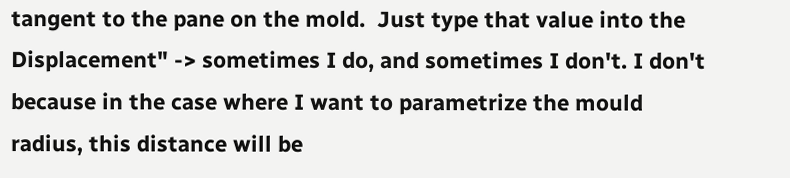tangent to the pane on the mold.  Just type that value into the Displacement" -> sometimes I do, and sometimes I don't. I don't because in the case where I want to parametrize the mould radius, this distance will be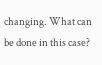changing. What can be done in this case?